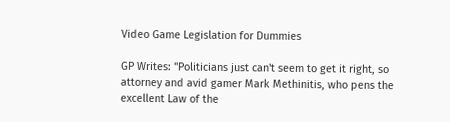Video Game Legislation for Dummies

GP Writes: "Politicians just can't seem to get it right, so attorney and avid gamer Mark Methinitis, who pens the excellent Law of the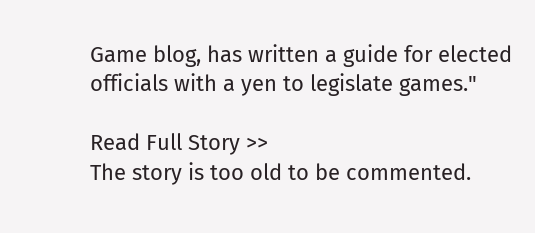Game blog, has written a guide for elected officials with a yen to legislate games."

Read Full Story >>
The story is too old to be commented.